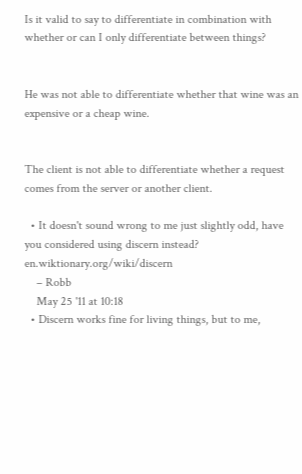Is it valid to say to differentiate in combination with whether or can I only differentiate between things?


He was not able to differentiate whether that wine was an expensive or a cheap wine.


The client is not able to differentiate whether a request comes from the server or another client.

  • It doesn't sound wrong to me just slightly odd, have you considered using discern instead? en.wiktionary.org/wiki/discern
    – Robb
    May 25 '11 at 10:18
  • Discern works fine for living things, but to me,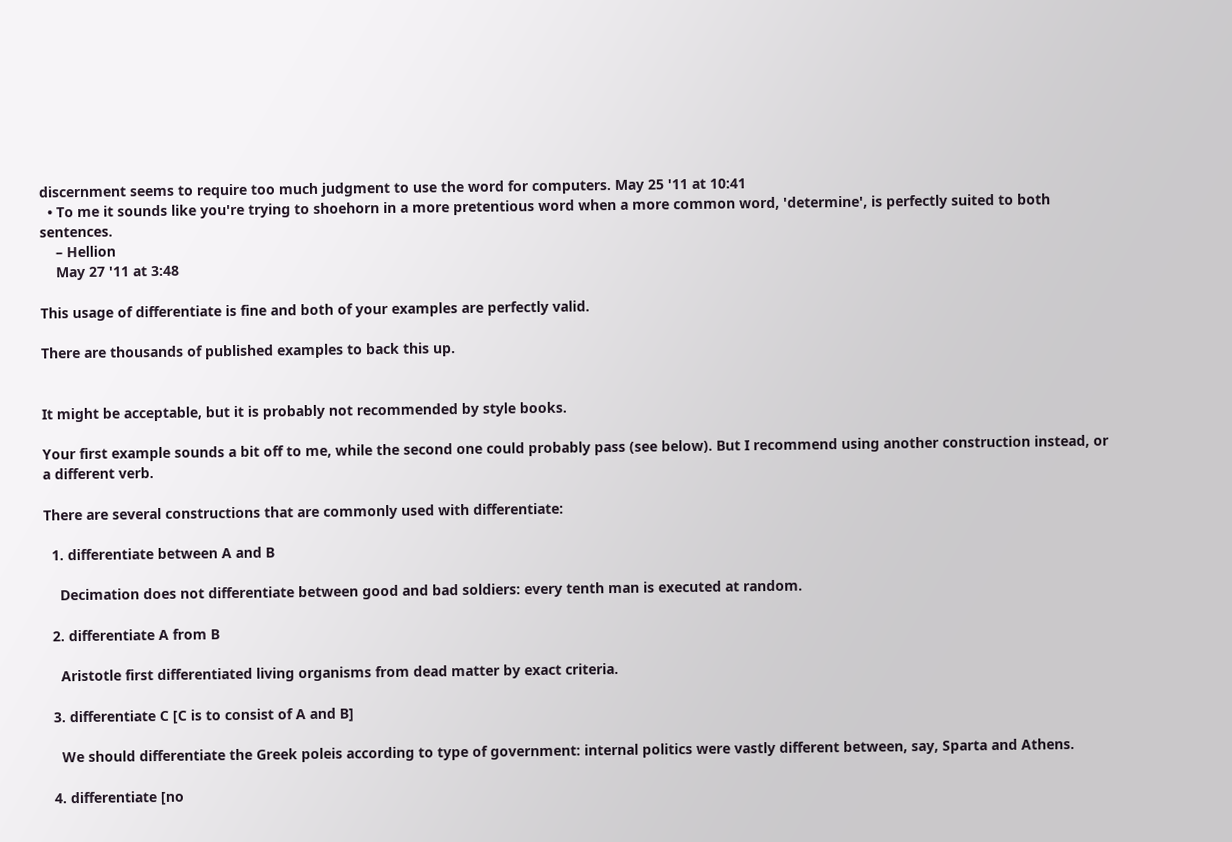discernment seems to require too much judgment to use the word for computers. May 25 '11 at 10:41
  • To me it sounds like you're trying to shoehorn in a more pretentious word when a more common word, 'determine', is perfectly suited to both sentences.
    – Hellion
    May 27 '11 at 3:48

This usage of differentiate is fine and both of your examples are perfectly valid.

There are thousands of published examples to back this up.


It might be acceptable, but it is probably not recommended by style books.

Your first example sounds a bit off to me, while the second one could probably pass (see below). But I recommend using another construction instead, or a different verb.

There are several constructions that are commonly used with differentiate:

  1. differentiate between A and B

    Decimation does not differentiate between good and bad soldiers: every tenth man is executed at random.

  2. differentiate A from B

    Aristotle first differentiated living organisms from dead matter by exact criteria.

  3. differentiate C [C is to consist of A and B]

    We should differentiate the Greek poleis according to type of government: internal politics were vastly different between, say, Sparta and Athens.

  4. differentiate [no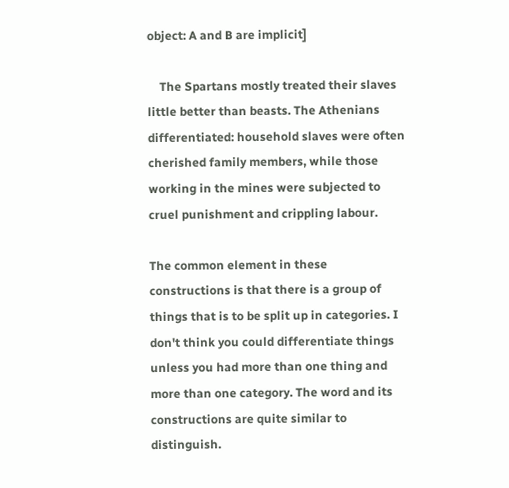object: A and B are implicit]

    The Spartans mostly treated their slaves little better than beasts. The Athenians differentiated: household slaves were often cherished family members, while those working in the mines were subjected to cruel punishment and crippling labour.

The common element in these constructions is that there is a group of things that is to be split up in categories. I don't think you could differentiate things unless you had more than one thing and more than one category. The word and its constructions are quite similar to distinguish.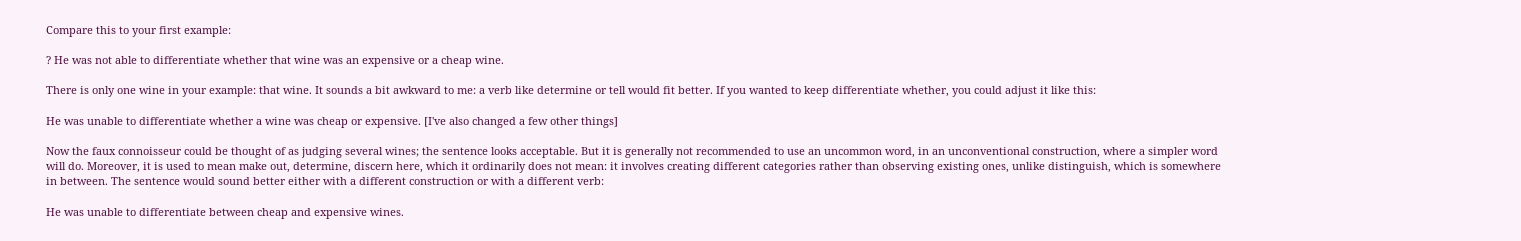Compare this to your first example:

? He was not able to differentiate whether that wine was an expensive or a cheap wine.

There is only one wine in your example: that wine. It sounds a bit awkward to me: a verb like determine or tell would fit better. If you wanted to keep differentiate whether, you could adjust it like this:

He was unable to differentiate whether a wine was cheap or expensive. [I've also changed a few other things]

Now the faux connoisseur could be thought of as judging several wines; the sentence looks acceptable. But it is generally not recommended to use an uncommon word, in an unconventional construction, where a simpler word will do. Moreover, it is used to mean make out, determine, discern here, which it ordinarily does not mean: it involves creating different categories rather than observing existing ones, unlike distinguish, which is somewhere in between. The sentence would sound better either with a different construction or with a different verb:

He was unable to differentiate between cheap and expensive wines.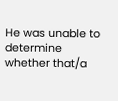He was unable to determine whether that/a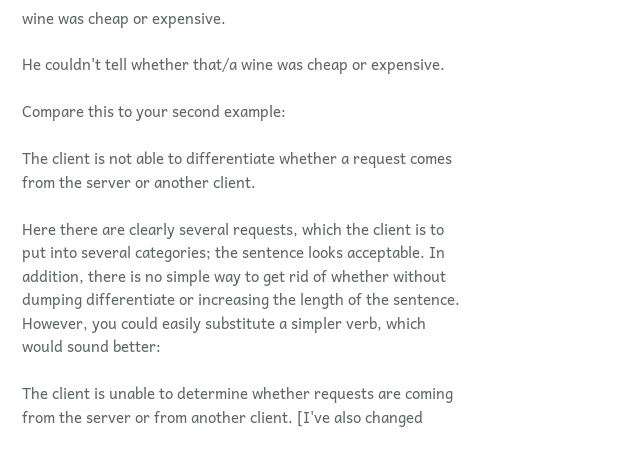wine was cheap or expensive.

He couldn't tell whether that/a wine was cheap or expensive.

Compare this to your second example:

The client is not able to differentiate whether a request comes from the server or another client.

Here there are clearly several requests, which the client is to put into several categories; the sentence looks acceptable. In addition, there is no simple way to get rid of whether without dumping differentiate or increasing the length of the sentence. However, you could easily substitute a simpler verb, which would sound better:

The client is unable to determine whether requests are coming from the server or from another client. [I've also changed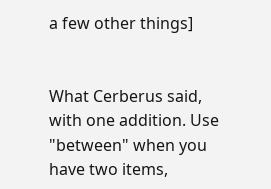a few other things]


What Cerberus said, with one addition. Use "between" when you have two items,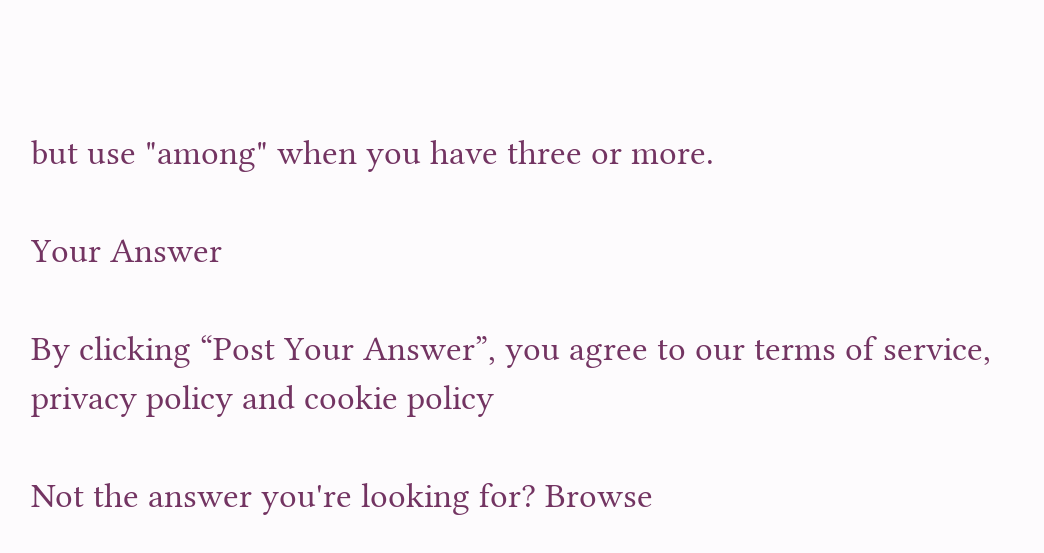but use "among" when you have three or more.

Your Answer

By clicking “Post Your Answer”, you agree to our terms of service, privacy policy and cookie policy

Not the answer you're looking for? Browse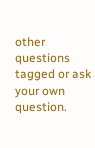other questions tagged or ask your own question.